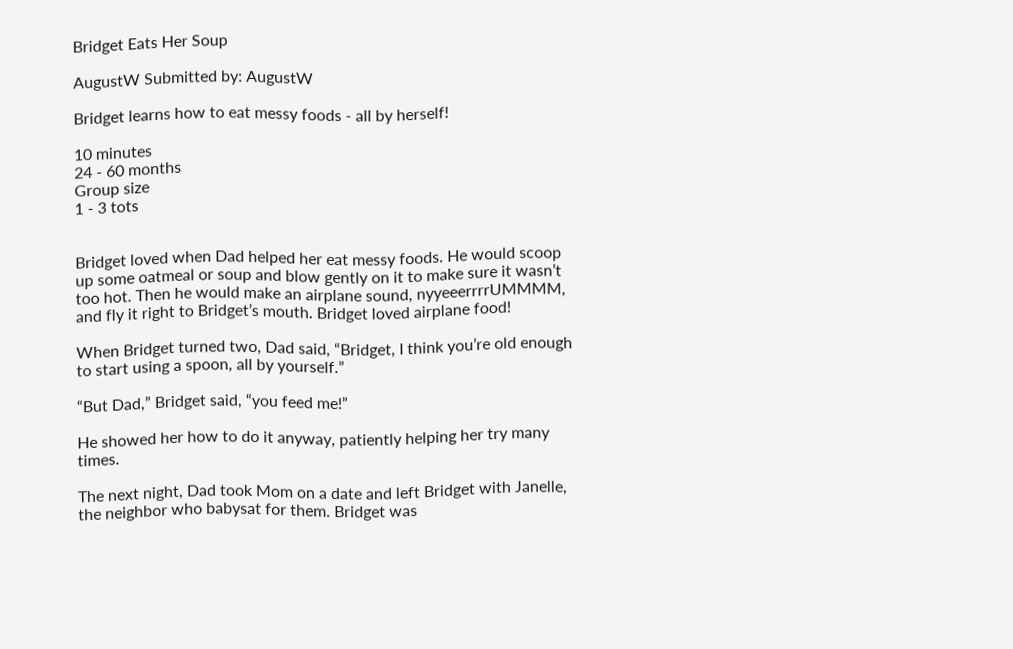Bridget Eats Her Soup

AugustW Submitted by: AugustW

Bridget learns how to eat messy foods - all by herself!

10 minutes
24 - 60 months
Group size
1 - 3 tots


Bridget loved when Dad helped her eat messy foods. He would scoop up some oatmeal or soup and blow gently on it to make sure it wasn’t too hot. Then he would make an airplane sound, nyyeeerrrrUMMMM, and fly it right to Bridget’s mouth. Bridget loved airplane food!

When Bridget turned two, Dad said, “Bridget, I think you’re old enough to start using a spoon, all by yourself.”

“But Dad,” Bridget said, “you feed me!”

He showed her how to do it anyway, patiently helping her try many times.

The next night, Dad took Mom on a date and left Bridget with Janelle, the neighbor who babysat for them. Bridget was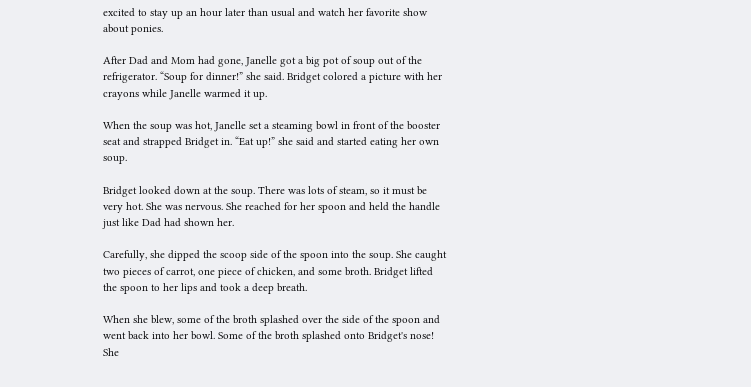excited to stay up an hour later than usual and watch her favorite show about ponies.

After Dad and Mom had gone, Janelle got a big pot of soup out of the refrigerator. “Soup for dinner!” she said. Bridget colored a picture with her crayons while Janelle warmed it up.

When the soup was hot, Janelle set a steaming bowl in front of the booster seat and strapped Bridget in. “Eat up!” she said and started eating her own soup.

Bridget looked down at the soup. There was lots of steam, so it must be very hot. She was nervous. She reached for her spoon and held the handle just like Dad had shown her.

Carefully, she dipped the scoop side of the spoon into the soup. She caught two pieces of carrot, one piece of chicken, and some broth. Bridget lifted the spoon to her lips and took a deep breath.

When she blew, some of the broth splashed over the side of the spoon and went back into her bowl. Some of the broth splashed onto Bridget's nose! She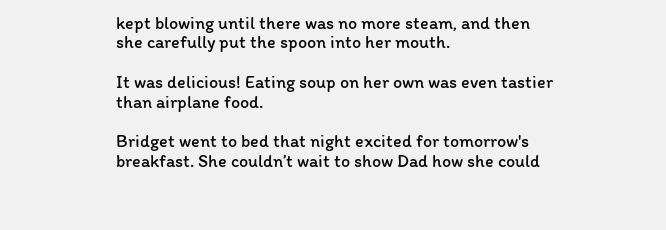kept blowing until there was no more steam, and then she carefully put the spoon into her mouth.

It was delicious! Eating soup on her own was even tastier than airplane food.

Bridget went to bed that night excited for tomorrow's breakfast. She couldn’t wait to show Dad how she could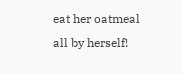eat her oatmeal all by herself!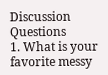Discussion Questions
1. What is your favorite messy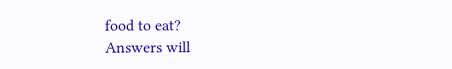food to eat?
Answers will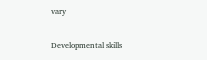vary

Developmental skills